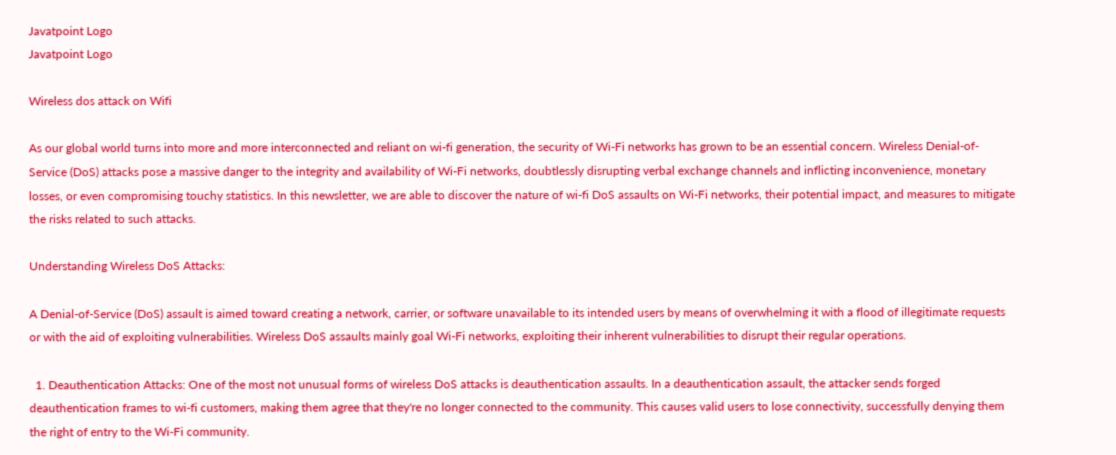Javatpoint Logo
Javatpoint Logo

Wireless dos attack on Wifi

As our global world turns into more and more interconnected and reliant on wi-fi generation, the security of Wi-Fi networks has grown to be an essential concern. Wireless Denial-of-Service (DoS) attacks pose a massive danger to the integrity and availability of Wi-Fi networks, doubtlessly disrupting verbal exchange channels and inflicting inconvenience, monetary losses, or even compromising touchy statistics. In this newsletter, we are able to discover the nature of wi-fi DoS assaults on Wi-Fi networks, their potential impact, and measures to mitigate the risks related to such attacks.

Understanding Wireless DoS Attacks:

A Denial-of-Service (DoS) assault is aimed toward creating a network, carrier, or software unavailable to its intended users by means of overwhelming it with a flood of illegitimate requests or with the aid of exploiting vulnerabilities. Wireless DoS assaults mainly goal Wi-Fi networks, exploiting their inherent vulnerabilities to disrupt their regular operations.

  1. Deauthentication Attacks: One of the most not unusual forms of wireless DoS attacks is deauthentication assaults. In a deauthentication assault, the attacker sends forged deauthentication frames to wi-fi customers, making them agree that they're no longer connected to the community. This causes valid users to lose connectivity, successfully denying them the right of entry to the Wi-Fi community.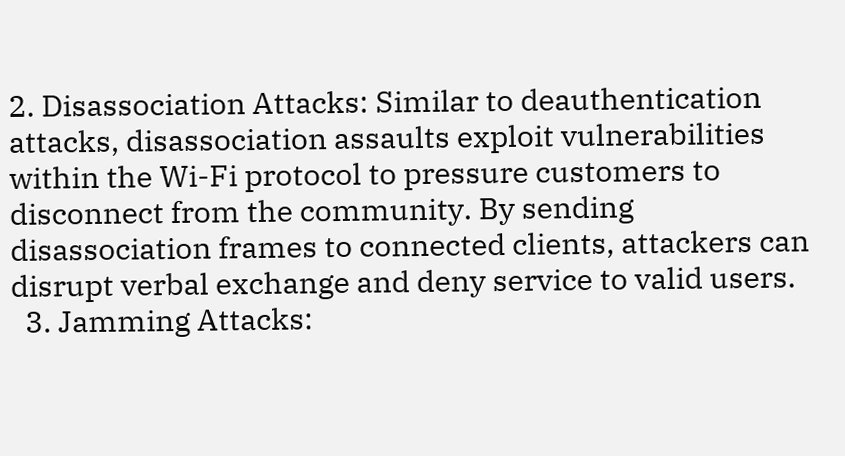2. Disassociation Attacks: Similar to deauthentication attacks, disassociation assaults exploit vulnerabilities within the Wi-Fi protocol to pressure customers to disconnect from the community. By sending disassociation frames to connected clients, attackers can disrupt verbal exchange and deny service to valid users.
  3. Jamming Attacks: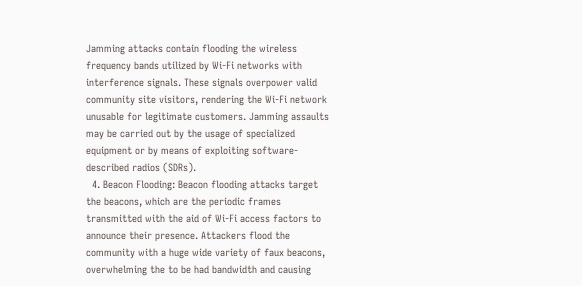Jamming attacks contain flooding the wireless frequency bands utilized by Wi-Fi networks with interference signals. These signals overpower valid community site visitors, rendering the Wi-Fi network unusable for legitimate customers. Jamming assaults may be carried out by the usage of specialized equipment or by means of exploiting software-described radios (SDRs).
  4. Beacon Flooding: Beacon flooding attacks target the beacons, which are the periodic frames transmitted with the aid of Wi-Fi access factors to announce their presence. Attackers flood the community with a huge wide variety of faux beacons, overwhelming the to be had bandwidth and causing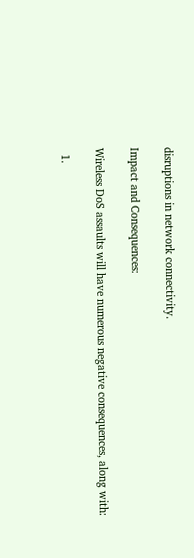disruptions in network connectivity.

Impact and Consequences:

Wireless DoS assaults will have numerous negative consequences, along with:

  1.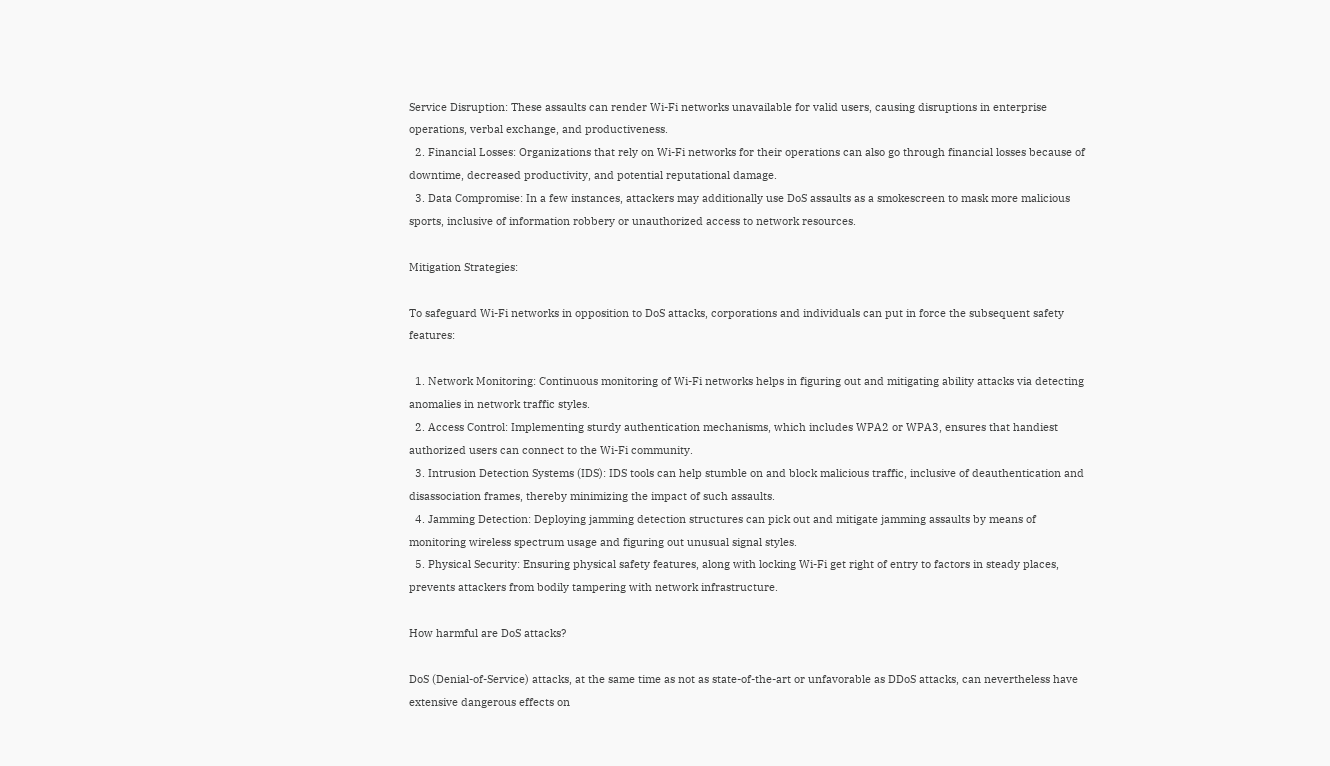Service Disruption: These assaults can render Wi-Fi networks unavailable for valid users, causing disruptions in enterprise operations, verbal exchange, and productiveness.
  2. Financial Losses: Organizations that rely on Wi-Fi networks for their operations can also go through financial losses because of downtime, decreased productivity, and potential reputational damage.
  3. Data Compromise: In a few instances, attackers may additionally use DoS assaults as a smokescreen to mask more malicious sports, inclusive of information robbery or unauthorized access to network resources.

Mitigation Strategies:

To safeguard Wi-Fi networks in opposition to DoS attacks, corporations and individuals can put in force the subsequent safety features:

  1. Network Monitoring: Continuous monitoring of Wi-Fi networks helps in figuring out and mitigating ability attacks via detecting anomalies in network traffic styles.
  2. Access Control: Implementing sturdy authentication mechanisms, which includes WPA2 or WPA3, ensures that handiest authorized users can connect to the Wi-Fi community.
  3. Intrusion Detection Systems (IDS): IDS tools can help stumble on and block malicious traffic, inclusive of deauthentication and disassociation frames, thereby minimizing the impact of such assaults.
  4. Jamming Detection: Deploying jamming detection structures can pick out and mitigate jamming assaults by means of monitoring wireless spectrum usage and figuring out unusual signal styles.
  5. Physical Security: Ensuring physical safety features, along with locking Wi-Fi get right of entry to factors in steady places, prevents attackers from bodily tampering with network infrastructure.

How harmful are DoS attacks?

DoS (Denial-of-Service) attacks, at the same time as not as state-of-the-art or unfavorable as DDoS attacks, can nevertheless have extensive dangerous effects on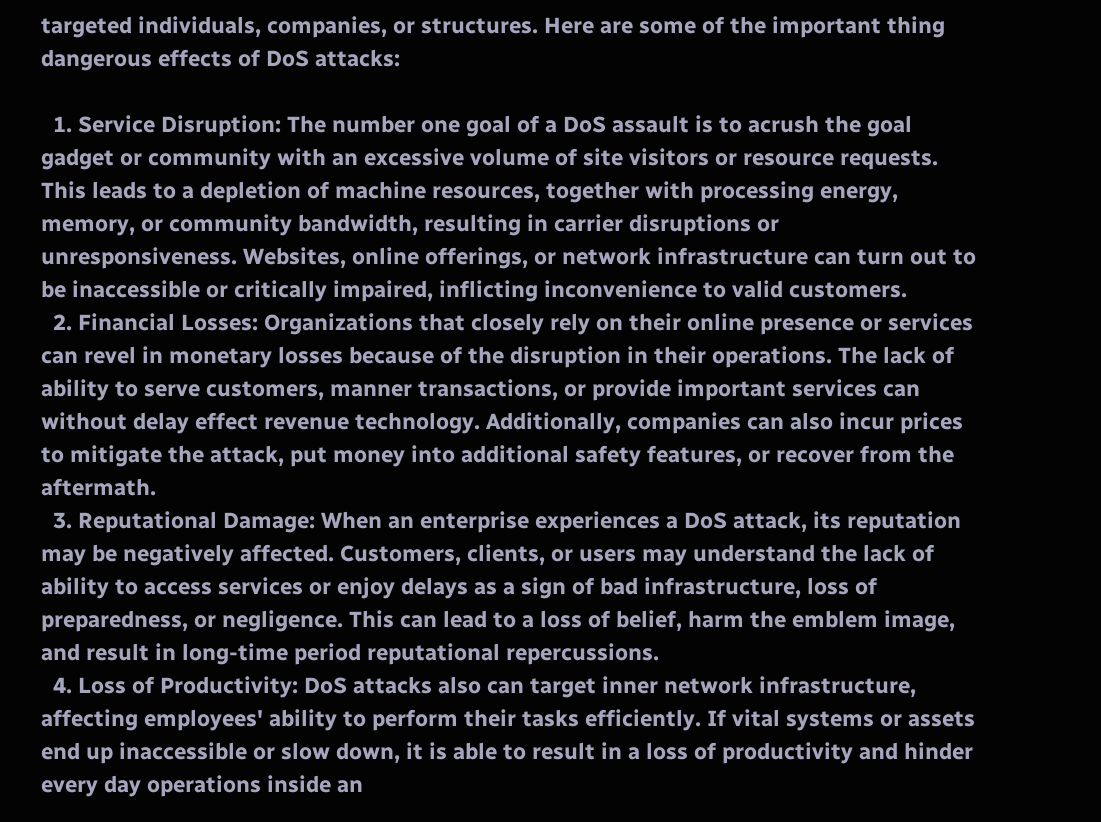targeted individuals, companies, or structures. Here are some of the important thing dangerous effects of DoS attacks:

  1. Service Disruption: The number one goal of a DoS assault is to acrush the goal gadget or community with an excessive volume of site visitors or resource requests. This leads to a depletion of machine resources, together with processing energy, memory, or community bandwidth, resulting in carrier disruptions or unresponsiveness. Websites, online offerings, or network infrastructure can turn out to be inaccessible or critically impaired, inflicting inconvenience to valid customers.
  2. Financial Losses: Organizations that closely rely on their online presence or services can revel in monetary losses because of the disruption in their operations. The lack of ability to serve customers, manner transactions, or provide important services can without delay effect revenue technology. Additionally, companies can also incur prices to mitigate the attack, put money into additional safety features, or recover from the aftermath.
  3. Reputational Damage: When an enterprise experiences a DoS attack, its reputation may be negatively affected. Customers, clients, or users may understand the lack of ability to access services or enjoy delays as a sign of bad infrastructure, loss of preparedness, or negligence. This can lead to a loss of belief, harm the emblem image, and result in long-time period reputational repercussions.
  4. Loss of Productivity: DoS attacks also can target inner network infrastructure, affecting employees' ability to perform their tasks efficiently. If vital systems or assets end up inaccessible or slow down, it is able to result in a loss of productivity and hinder every day operations inside an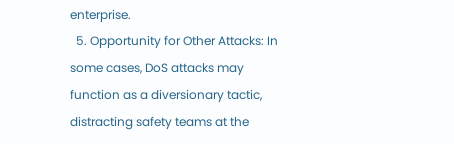enterprise.
  5. Opportunity for Other Attacks: In some cases, DoS attacks may function as a diversionary tactic, distracting safety teams at the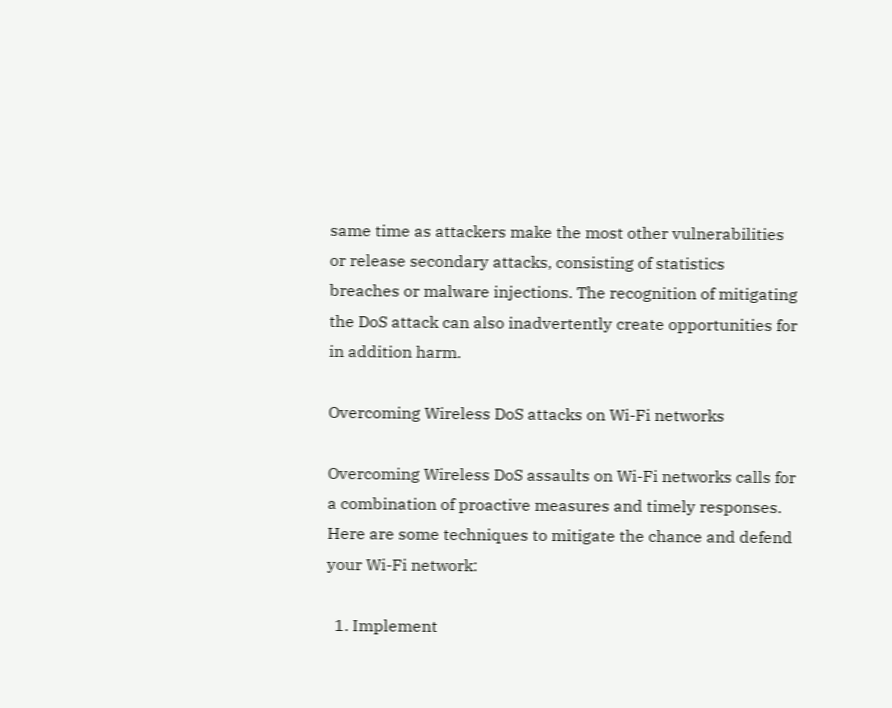same time as attackers make the most other vulnerabilities or release secondary attacks, consisting of statistics breaches or malware injections. The recognition of mitigating the DoS attack can also inadvertently create opportunities for in addition harm.

Overcoming Wireless DoS attacks on Wi-Fi networks

Overcoming Wireless DoS assaults on Wi-Fi networks calls for a combination of proactive measures and timely responses. Here are some techniques to mitigate the chance and defend your Wi-Fi network:

  1. Implement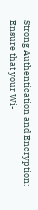Strong Authentication and Encryption: Ensure that your Wi-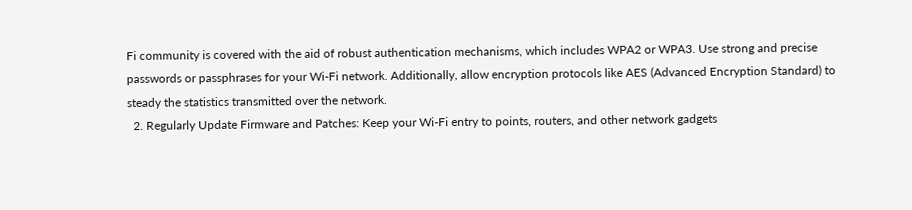Fi community is covered with the aid of robust authentication mechanisms, which includes WPA2 or WPA3. Use strong and precise passwords or passphrases for your Wi-Fi network. Additionally, allow encryption protocols like AES (Advanced Encryption Standard) to steady the statistics transmitted over the network.
  2. Regularly Update Firmware and Patches: Keep your Wi-Fi entry to points, routers, and other network gadgets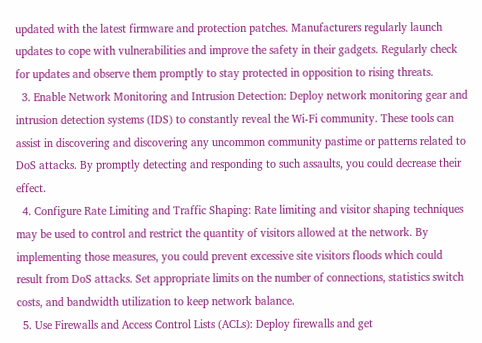updated with the latest firmware and protection patches. Manufacturers regularly launch updates to cope with vulnerabilities and improve the safety in their gadgets. Regularly check for updates and observe them promptly to stay protected in opposition to rising threats.
  3. Enable Network Monitoring and Intrusion Detection: Deploy network monitoring gear and intrusion detection systems (IDS) to constantly reveal the Wi-Fi community. These tools can assist in discovering and discovering any uncommon community pastime or patterns related to DoS attacks. By promptly detecting and responding to such assaults, you could decrease their effect.
  4. Configure Rate Limiting and Traffic Shaping: Rate limiting and visitor shaping techniques may be used to control and restrict the quantity of visitors allowed at the network. By implementing those measures, you could prevent excessive site visitors floods which could result from DoS attacks. Set appropriate limits on the number of connections, statistics switch costs, and bandwidth utilization to keep network balance.
  5. Use Firewalls and Access Control Lists (ACLs): Deploy firewalls and get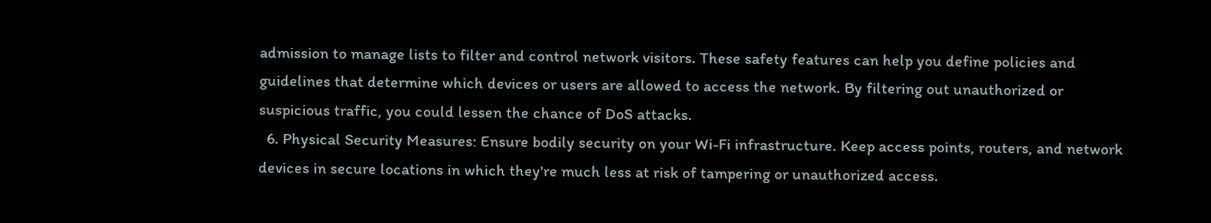admission to manage lists to filter and control network visitors. These safety features can help you define policies and guidelines that determine which devices or users are allowed to access the network. By filtering out unauthorized or suspicious traffic, you could lessen the chance of DoS attacks.
  6. Physical Security Measures: Ensure bodily security on your Wi-Fi infrastructure. Keep access points, routers, and network devices in secure locations in which they're much less at risk of tampering or unauthorized access.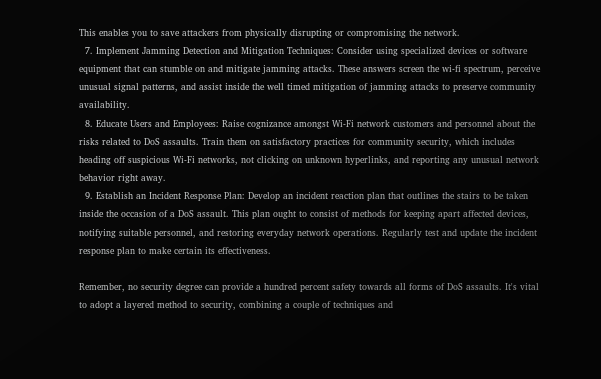This enables you to save attackers from physically disrupting or compromising the network.
  7. Implement Jamming Detection and Mitigation Techniques: Consider using specialized devices or software equipment that can stumble on and mitigate jamming attacks. These answers screen the wi-fi spectrum, perceive unusual signal patterns, and assist inside the well timed mitigation of jamming attacks to preserve community availability.
  8. Educate Users and Employees: Raise cognizance amongst Wi-Fi network customers and personnel about the risks related to DoS assaults. Train them on satisfactory practices for community security, which includes heading off suspicious Wi-Fi networks, not clicking on unknown hyperlinks, and reporting any unusual network behavior right away.
  9. Establish an Incident Response Plan: Develop an incident reaction plan that outlines the stairs to be taken inside the occasion of a DoS assault. This plan ought to consist of methods for keeping apart affected devices, notifying suitable personnel, and restoring everyday network operations. Regularly test and update the incident response plan to make certain its effectiveness.

Remember, no security degree can provide a hundred percent safety towards all forms of DoS assaults. It's vital to adopt a layered method to security, combining a couple of techniques and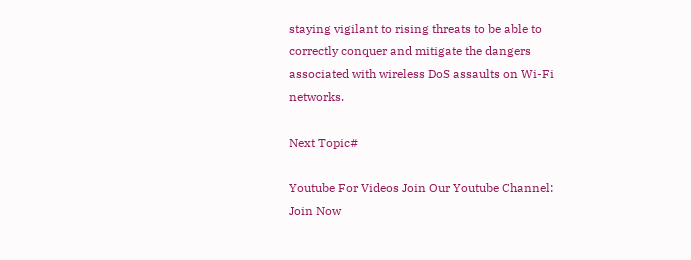staying vigilant to rising threats to be able to correctly conquer and mitigate the dangers associated with wireless DoS assaults on Wi-Fi networks.

Next Topic#

Youtube For Videos Join Our Youtube Channel: Join Now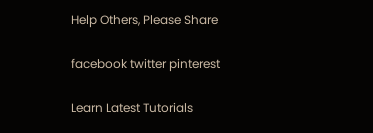Help Others, Please Share

facebook twitter pinterest

Learn Latest Tutorials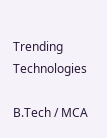Trending Technologies

B.Tech / MCA